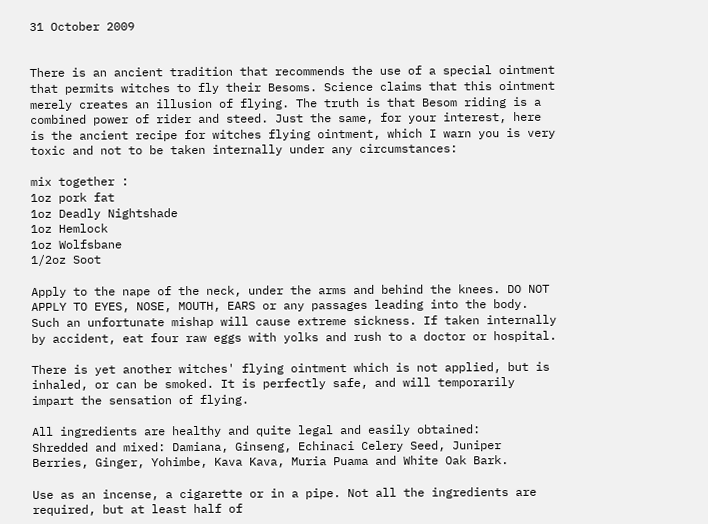31 October 2009


There is an ancient tradition that recommends the use of a special ointment that permits witches to fly their Besoms. Science claims that this ointment merely creates an illusion of flying. The truth is that Besom riding is a combined power of rider and steed. Just the same, for your interest, here is the ancient recipe for witches flying ointment, which I warn you is very toxic and not to be taken internally under any circumstances:

mix together :
1oz pork fat
1oz Deadly Nightshade
1oz Hemlock
1oz Wolfsbane
1/2oz Soot

Apply to the nape of the neck, under the arms and behind the knees. DO NOT APPLY TO EYES, NOSE, MOUTH, EARS or any passages leading into the body. Such an unfortunate mishap will cause extreme sickness. If taken internally by accident, eat four raw eggs with yolks and rush to a doctor or hospital.

There is yet another witches' flying ointment which is not applied, but is inhaled, or can be smoked. It is perfectly safe, and will temporarily impart the sensation of flying.

All ingredients are healthy and quite legal and easily obtained:
Shredded and mixed: Damiana, Ginseng, Echinaci Celery Seed, Juniper Berries, Ginger, Yohimbe, Kava Kava, Muria Puama and White Oak Bark.

Use as an incense, a cigarette or in a pipe. Not all the ingredients are required, but at least half of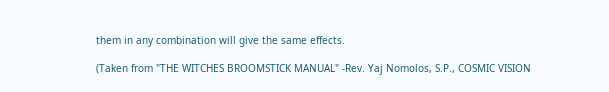them in any combination will give the same effects.

(Taken from "THE WITCHES BROOMSTICK MANUAL" -Rev. Yaj Nomolos, S.P., COSMIC VISION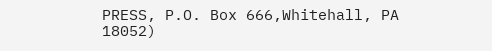PRESS, P.O. Box 666,Whitehall, PA 18052)